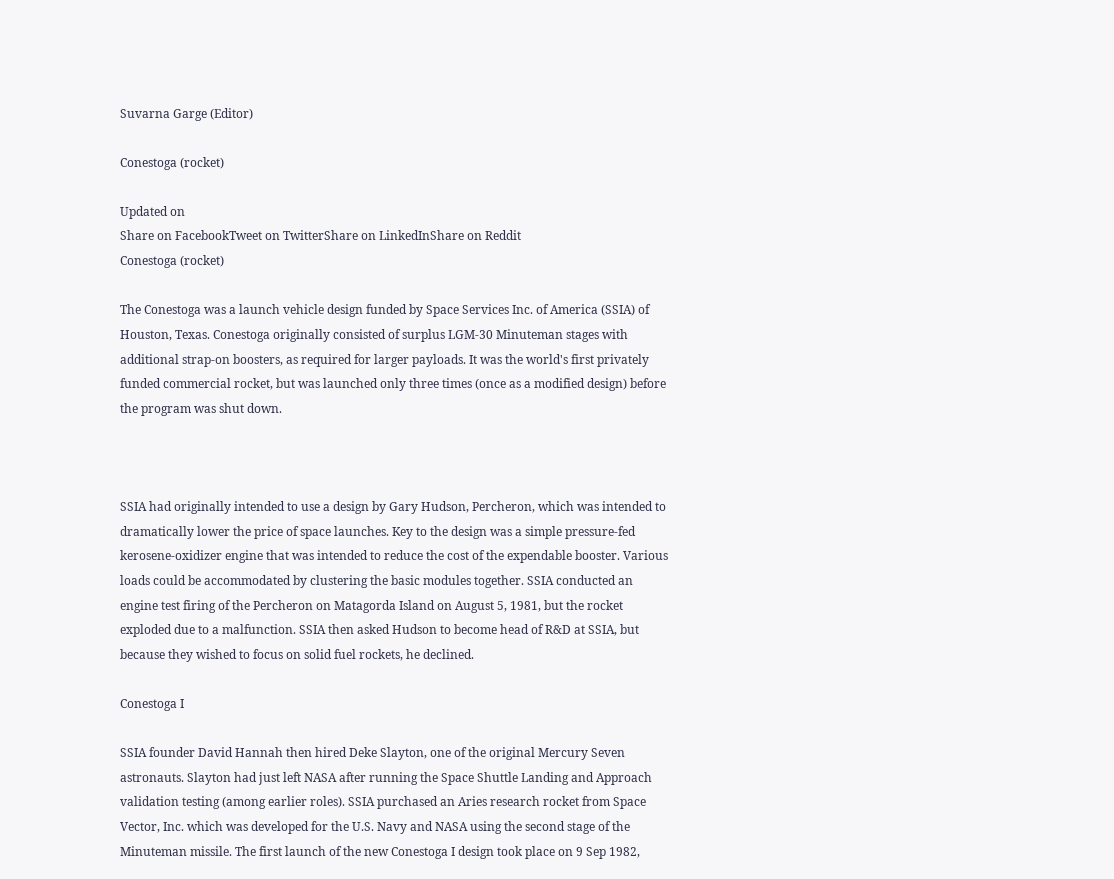Suvarna Garge (Editor)

Conestoga (rocket)

Updated on
Share on FacebookTweet on TwitterShare on LinkedInShare on Reddit
Conestoga (rocket)

The Conestoga was a launch vehicle design funded by Space Services Inc. of America (SSIA) of Houston, Texas. Conestoga originally consisted of surplus LGM-30 Minuteman stages with additional strap-on boosters, as required for larger payloads. It was the world's first privately funded commercial rocket, but was launched only three times (once as a modified design) before the program was shut down.



SSIA had originally intended to use a design by Gary Hudson, Percheron, which was intended to dramatically lower the price of space launches. Key to the design was a simple pressure-fed kerosene-oxidizer engine that was intended to reduce the cost of the expendable booster. Various loads could be accommodated by clustering the basic modules together. SSIA conducted an engine test firing of the Percheron on Matagorda Island on August 5, 1981, but the rocket exploded due to a malfunction. SSIA then asked Hudson to become head of R&D at SSIA, but because they wished to focus on solid fuel rockets, he declined.

Conestoga I

SSIA founder David Hannah then hired Deke Slayton, one of the original Mercury Seven astronauts. Slayton had just left NASA after running the Space Shuttle Landing and Approach validation testing (among earlier roles). SSIA purchased an Aries research rocket from Space Vector, Inc. which was developed for the U.S. Navy and NASA using the second stage of the Minuteman missile. The first launch of the new Conestoga I design took place on 9 Sep 1982,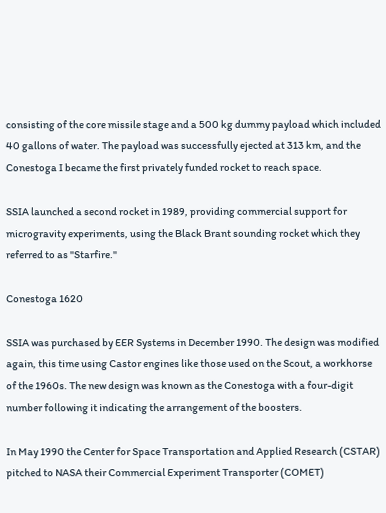consisting of the core missile stage and a 500 kg dummy payload which included 40 gallons of water. The payload was successfully ejected at 313 km, and the Conestoga I became the first privately funded rocket to reach space.

SSIA launched a second rocket in 1989, providing commercial support for microgravity experiments, using the Black Brant sounding rocket which they referred to as "Starfire."

Conestoga 1620

SSIA was purchased by EER Systems in December 1990. The design was modified again, this time using Castor engines like those used on the Scout, a workhorse of the 1960s. The new design was known as the Conestoga with a four-digit number following it indicating the arrangement of the boosters.

In May 1990 the Center for Space Transportation and Applied Research (CSTAR) pitched to NASA their Commercial Experiment Transporter (COMET)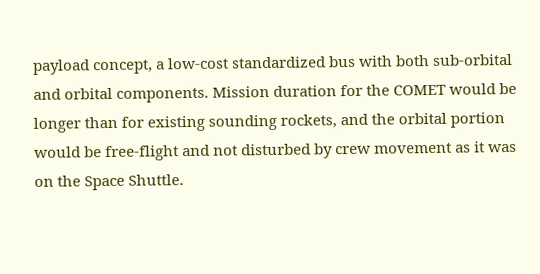payload concept, a low-cost standardized bus with both sub-orbital and orbital components. Mission duration for the COMET would be longer than for existing sounding rockets, and the orbital portion would be free-flight and not disturbed by crew movement as it was on the Space Shuttle.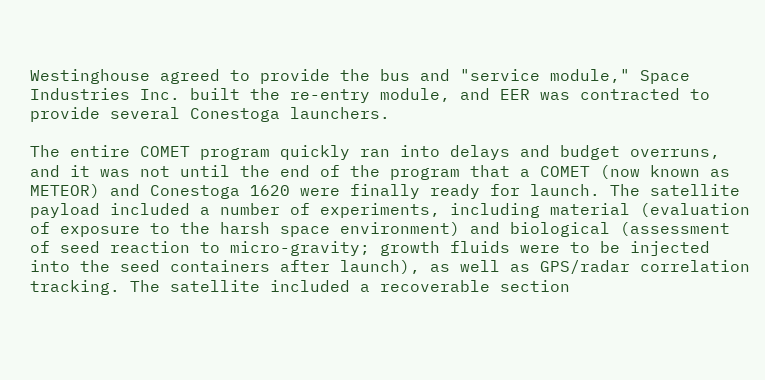Westinghouse agreed to provide the bus and "service module," Space Industries Inc. built the re-entry module, and EER was contracted to provide several Conestoga launchers.

The entire COMET program quickly ran into delays and budget overruns, and it was not until the end of the program that a COMET (now known as METEOR) and Conestoga 1620 were finally ready for launch. The satellite payload included a number of experiments, including material (evaluation of exposure to the harsh space environment) and biological (assessment of seed reaction to micro-gravity; growth fluids were to be injected into the seed containers after launch), as well as GPS/radar correlation tracking. The satellite included a recoverable section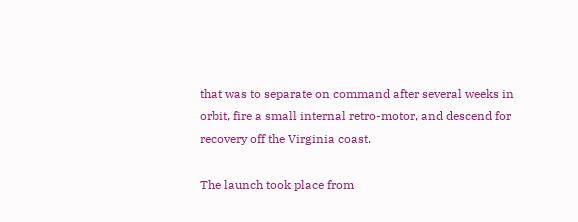that was to separate on command after several weeks in orbit, fire a small internal retro-motor, and descend for recovery off the Virginia coast.

The launch took place from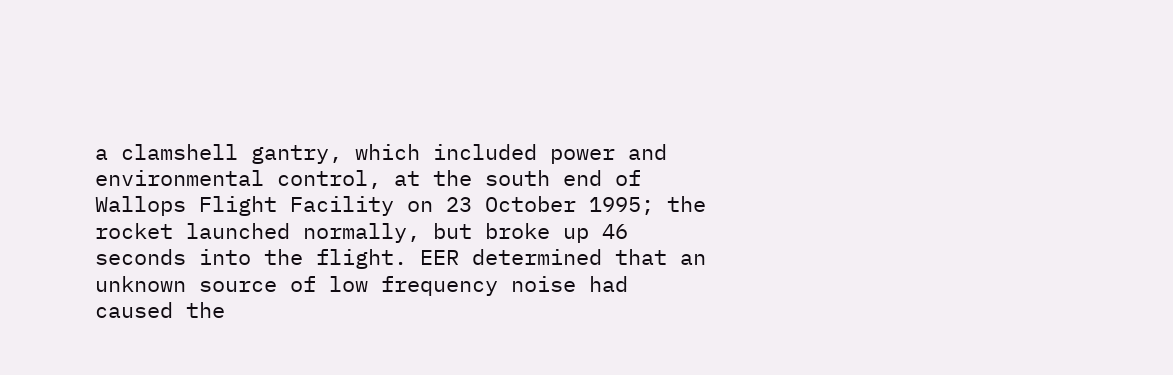a clamshell gantry, which included power and environmental control, at the south end of Wallops Flight Facility on 23 October 1995; the rocket launched normally, but broke up 46 seconds into the flight. EER determined that an unknown source of low frequency noise had caused the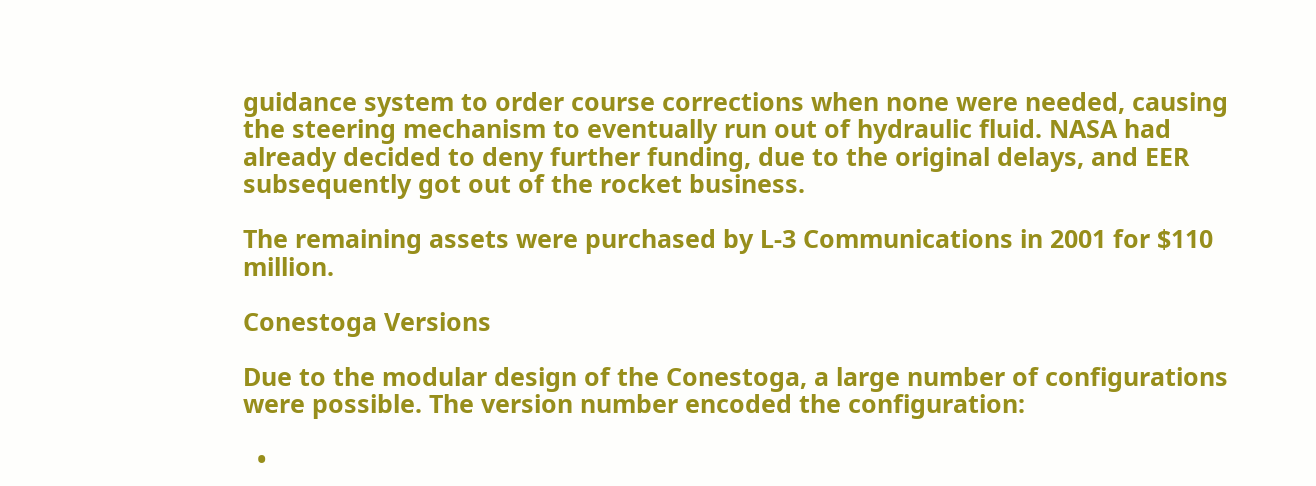guidance system to order course corrections when none were needed, causing the steering mechanism to eventually run out of hydraulic fluid. NASA had already decided to deny further funding, due to the original delays, and EER subsequently got out of the rocket business.

The remaining assets were purchased by L-3 Communications in 2001 for $110 million.

Conestoga Versions

Due to the modular design of the Conestoga, a large number of configurations were possible. The version number encoded the configuration:

  •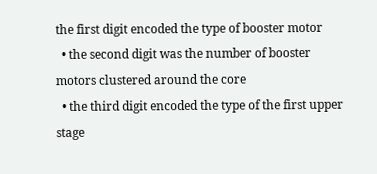the first digit encoded the type of booster motor
  • the second digit was the number of booster motors clustered around the core
  • the third digit encoded the type of the first upper stage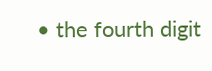• the fourth digit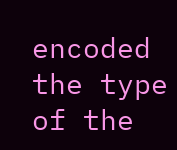encoded the type of the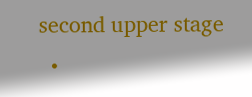second upper stage
  •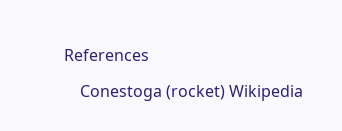References

    Conestoga (rocket) Wikipedia